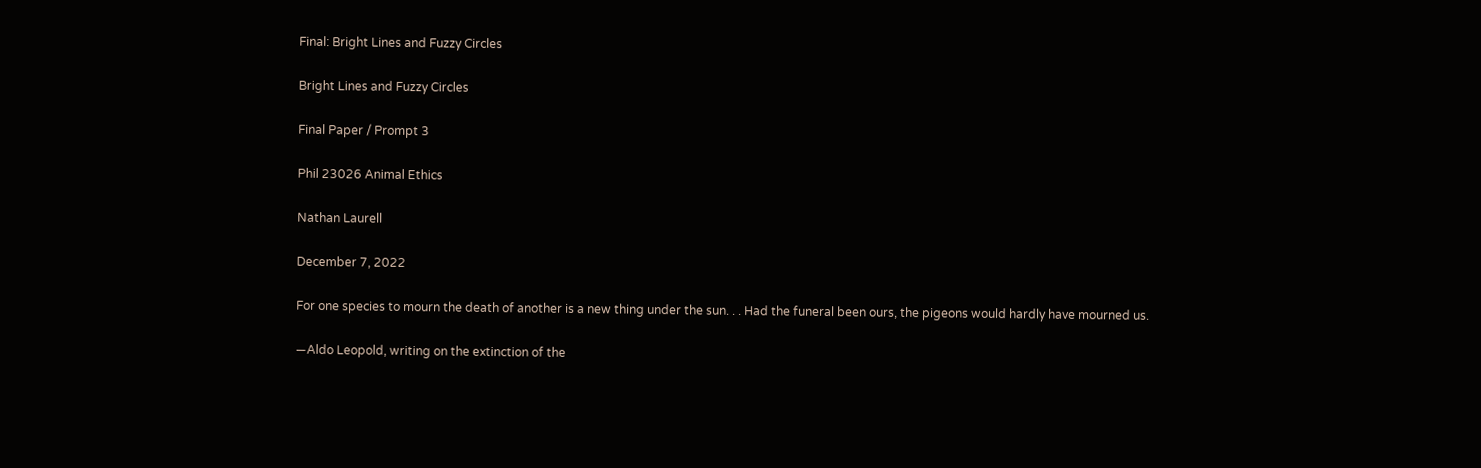Final: Bright Lines and Fuzzy Circles

Bright Lines and Fuzzy Circles

Final Paper / Prompt 3

Phil 23026 Animal Ethics

Nathan Laurell

December 7, 2022

For one species to mourn the death of another is a new thing under the sun. . . Had the funeral been ours, the pigeons would hardly have mourned us.

—Aldo Leopold, writing on the extinction of the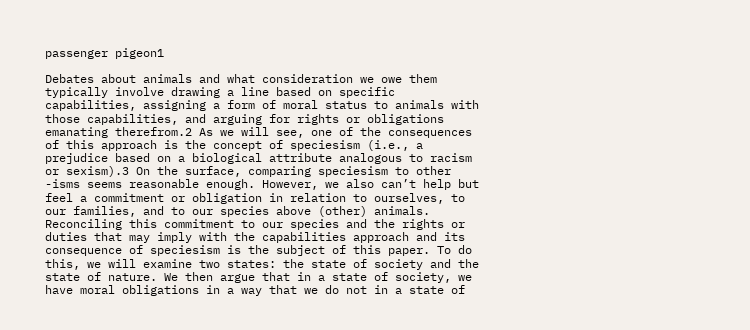passenger pigeon1

Debates about animals and what consideration we owe them typically involve drawing a line based on specific capabilities, assigning a form of moral status to animals with those capabilities, and arguing for rights or obligations emanating therefrom.2 As we will see, one of the consequences of this approach is the concept of speciesism (i.e., a prejudice based on a biological attribute analogous to racism or sexism).3 On the surface, comparing speciesism to other -isms seems reasonable enough. However, we also can’t help but feel a commitment or obligation in relation to ourselves, to our families, and to our species above (other) animals. Reconciling this commitment to our species and the rights or duties that may imply with the capabilities approach and its consequence of speciesism is the subject of this paper. To do this, we will examine two states: the state of society and the state of nature. We then argue that in a state of society, we have moral obligations in a way that we do not in a state of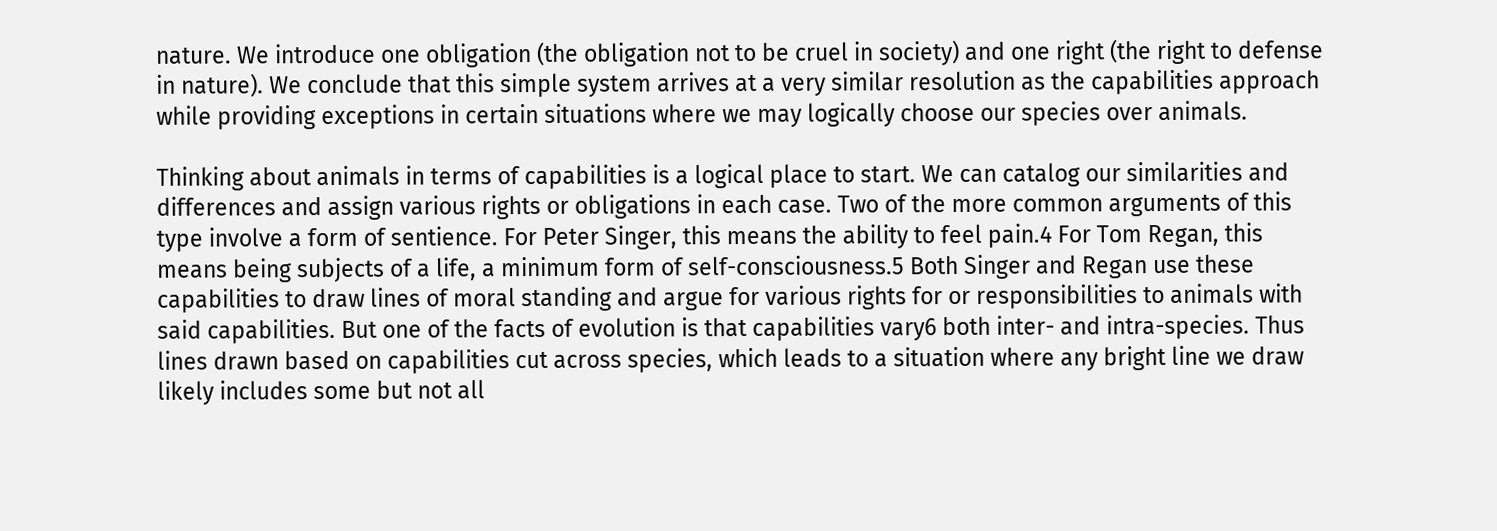nature. We introduce one obligation (the obligation not to be cruel in society) and one right (the right to defense in nature). We conclude that this simple system arrives at a very similar resolution as the capabilities approach while providing exceptions in certain situations where we may logically choose our species over animals.

Thinking about animals in terms of capabilities is a logical place to start. We can catalog our similarities and differences and assign various rights or obligations in each case. Two of the more common arguments of this type involve a form of sentience. For Peter Singer, this means the ability to feel pain.4 For Tom Regan, this means being subjects of a life, a minimum form of self-consciousness.5 Both Singer and Regan use these capabilities to draw lines of moral standing and argue for various rights for or responsibilities to animals with said capabilities. But one of the facts of evolution is that capabilities vary6 both inter- and intra-species. Thus lines drawn based on capabilities cut across species, which leads to a situation where any bright line we draw likely includes some but not all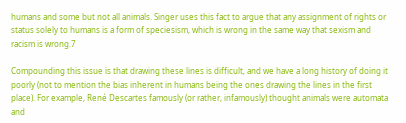humans and some but not all animals. Singer uses this fact to argue that any assignment of rights or status solely to humans is a form of speciesism, which is wrong in the same way that sexism and racism is wrong.7

Compounding this issue is that drawing these lines is difficult, and we have a long history of doing it poorly (not to mention the bias inherent in humans being the ones drawing the lines in the first place). For example, René Descartes famously (or rather, infamously) thought animals were automata and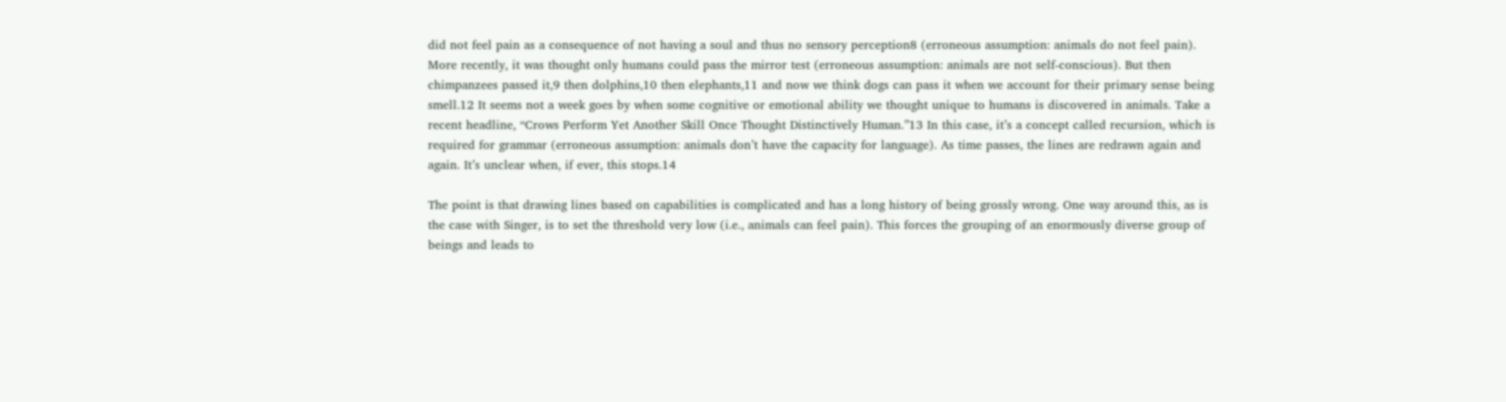did not feel pain as a consequence of not having a soul and thus no sensory perception8 (erroneous assumption: animals do not feel pain). More recently, it was thought only humans could pass the mirror test (erroneous assumption: animals are not self-conscious). But then chimpanzees passed it,9 then dolphins,10 then elephants,11 and now we think dogs can pass it when we account for their primary sense being smell.12 It seems not a week goes by when some cognitive or emotional ability we thought unique to humans is discovered in animals. Take a recent headline, “Crows Perform Yet Another Skill Once Thought Distinctively Human.”13 In this case, it’s a concept called recursion, which is required for grammar (erroneous assumption: animals don’t have the capacity for language). As time passes, the lines are redrawn again and again. It’s unclear when, if ever, this stops.14

The point is that drawing lines based on capabilities is complicated and has a long history of being grossly wrong. One way around this, as is the case with Singer, is to set the threshold very low (i.e., animals can feel pain). This forces the grouping of an enormously diverse group of beings and leads to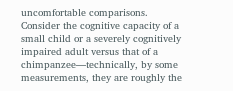uncomfortable comparisons. Consider the cognitive capacity of a small child or a severely cognitively impaired adult versus that of a chimpanzee—technically, by some measurements, they are roughly the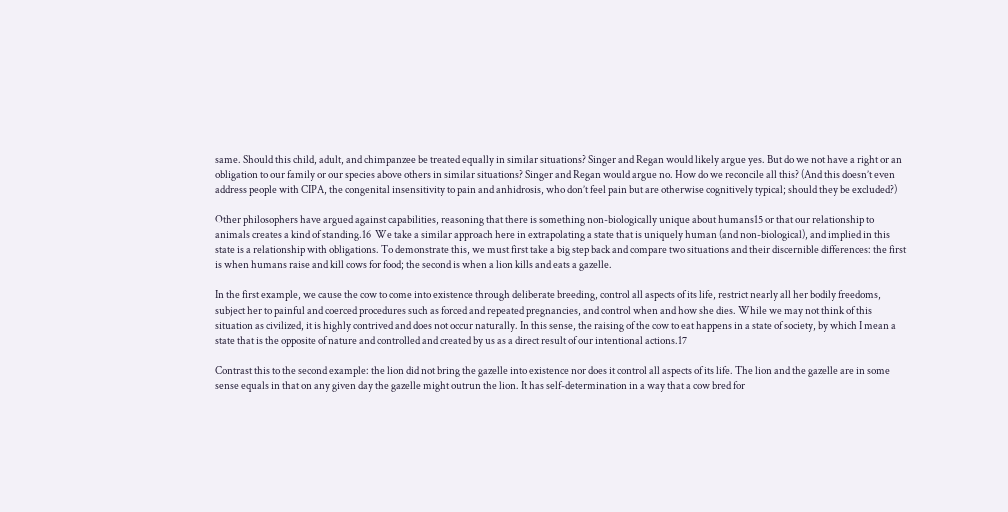same. Should this child, adult, and chimpanzee be treated equally in similar situations? Singer and Regan would likely argue yes. But do we not have a right or an obligation to our family or our species above others in similar situations? Singer and Regan would argue no. How do we reconcile all this? (And this doesn’t even address people with CIPA, the congenital insensitivity to pain and anhidrosis, who don’t feel pain but are otherwise cognitively typical; should they be excluded?)

Other philosophers have argued against capabilities, reasoning that there is something non-biologically unique about humans15 or that our relationship to animals creates a kind of standing.16  We take a similar approach here in extrapolating a state that is uniquely human (and non-biological), and implied in this state is a relationship with obligations. To demonstrate this, we must first take a big step back and compare two situations and their discernible differences: the first is when humans raise and kill cows for food; the second is when a lion kills and eats a gazelle.

In the first example, we cause the cow to come into existence through deliberate breeding, control all aspects of its life, restrict nearly all her bodily freedoms, subject her to painful and coerced procedures such as forced and repeated pregnancies, and control when and how she dies. While we may not think of this situation as civilized, it is highly contrived and does not occur naturally. In this sense, the raising of the cow to eat happens in a state of society, by which I mean a state that is the opposite of nature and controlled and created by us as a direct result of our intentional actions.17

Contrast this to the second example: the lion did not bring the gazelle into existence nor does it control all aspects of its life. The lion and the gazelle are in some sense equals in that on any given day the gazelle might outrun the lion. It has self-determination in a way that a cow bred for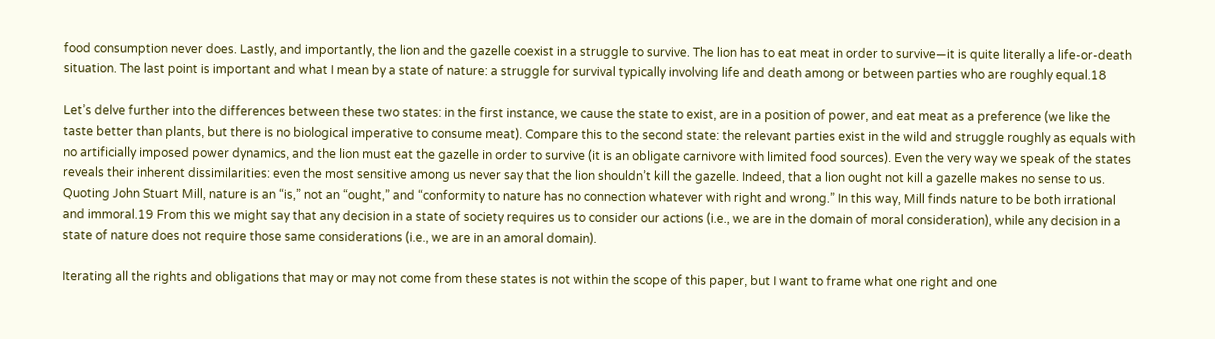food consumption never does. Lastly, and importantly, the lion and the gazelle coexist in a struggle to survive. The lion has to eat meat in order to survive—it is quite literally a life-or-death situation. The last point is important and what I mean by a state of nature: a struggle for survival typically involving life and death among or between parties who are roughly equal.18

Let’s delve further into the differences between these two states: in the first instance, we cause the state to exist, are in a position of power, and eat meat as a preference (we like the taste better than plants, but there is no biological imperative to consume meat). Compare this to the second state: the relevant parties exist in the wild and struggle roughly as equals with no artificially imposed power dynamics, and the lion must eat the gazelle in order to survive (it is an obligate carnivore with limited food sources). Even the very way we speak of the states reveals their inherent dissimilarities: even the most sensitive among us never say that the lion shouldn’t kill the gazelle. Indeed, that a lion ought not kill a gazelle makes no sense to us. Quoting John Stuart Mill, nature is an “is,” not an “ought,” and “conformity to nature has no connection whatever with right and wrong.” In this way, Mill finds nature to be both irrational and immoral.19 From this we might say that any decision in a state of society requires us to consider our actions (i.e., we are in the domain of moral consideration), while any decision in a state of nature does not require those same considerations (i.e., we are in an amoral domain).

Iterating all the rights and obligations that may or may not come from these states is not within the scope of this paper, but I want to frame what one right and one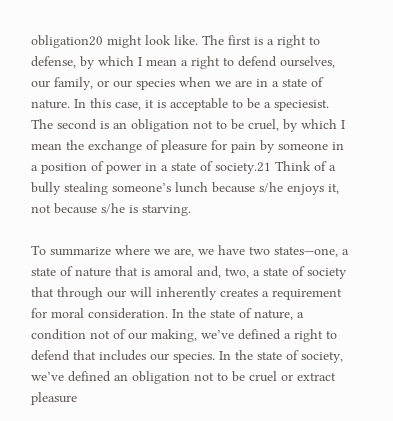obligation20 might look like. The first is a right to defense, by which I mean a right to defend ourselves, our family, or our species when we are in a state of nature. In this case, it is acceptable to be a speciesist. The second is an obligation not to be cruel, by which I mean the exchange of pleasure for pain by someone in a position of power in a state of society.21 Think of a bully stealing someone’s lunch because s/he enjoys it, not because s/he is starving.

To summarize where we are, we have two states—one, a state of nature that is amoral and, two, a state of society that through our will inherently creates a requirement for moral consideration. In the state of nature, a condition not of our making, we’ve defined a right to defend that includes our species. In the state of society, we’ve defined an obligation not to be cruel or extract pleasure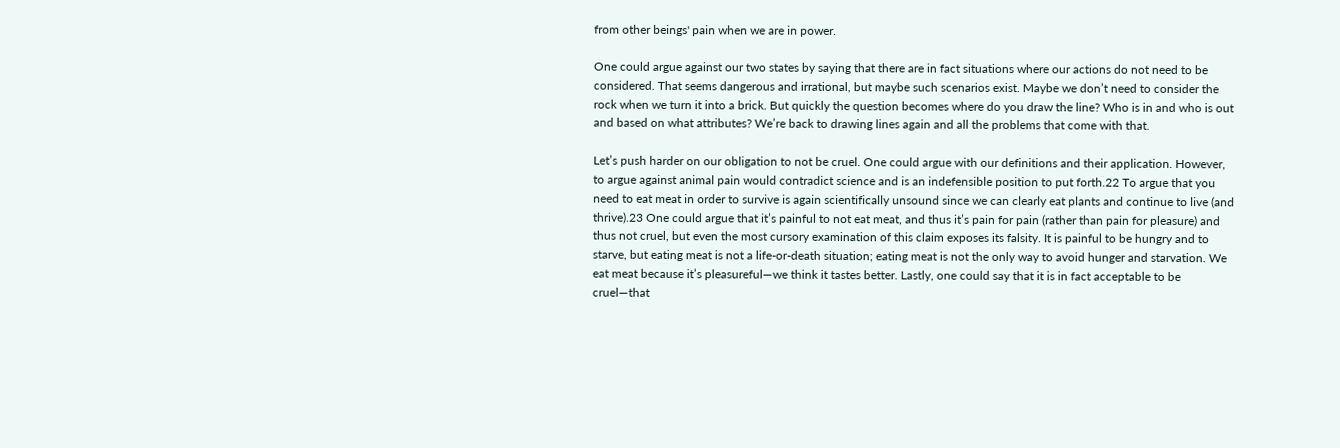from other beings' pain when we are in power.

One could argue against our two states by saying that there are in fact situations where our actions do not need to be considered. That seems dangerous and irrational, but maybe such scenarios exist. Maybe we don’t need to consider the rock when we turn it into a brick. But quickly the question becomes where do you draw the line? Who is in and who is out and based on what attributes? We’re back to drawing lines again and all the problems that come with that.

Let’s push harder on our obligation to not be cruel. One could argue with our definitions and their application. However, to argue against animal pain would contradict science and is an indefensible position to put forth.22 To argue that you need to eat meat in order to survive is again scientifically unsound since we can clearly eat plants and continue to live (and thrive).23 One could argue that it’s painful to not eat meat, and thus it’s pain for pain (rather than pain for pleasure) and thus not cruel, but even the most cursory examination of this claim exposes its falsity. It is painful to be hungry and to starve, but eating meat is not a life-or-death situation; eating meat is not the only way to avoid hunger and starvation. We eat meat because it’s pleasureful—we think it tastes better. Lastly, one could say that it is in fact acceptable to be cruel—that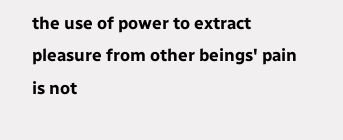the use of power to extract pleasure from other beings' pain is not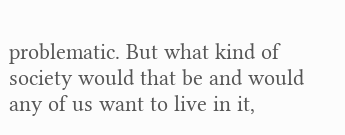problematic. But what kind of society would that be and would any of us want to live in it,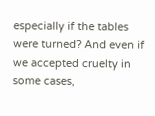especially if the tables were turned? And even if we accepted cruelty in some cases,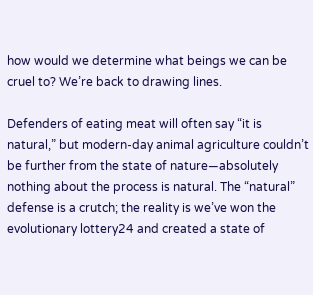how would we determine what beings we can be cruel to? We’re back to drawing lines.

Defenders of eating meat will often say “it is natural,” but modern-day animal agriculture couldn’t be further from the state of nature—absolutely nothing about the process is natural. The “natural” defense is a crutch; the reality is we’ve won the evolutionary lottery24 and created a state of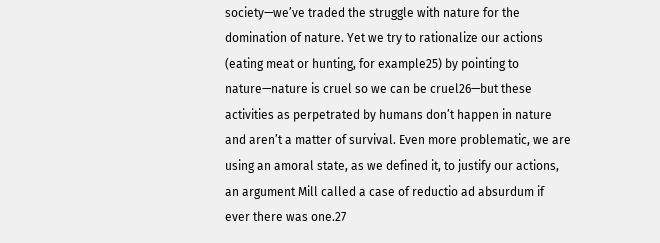society—we’ve traded the struggle with nature for the domination of nature. Yet we try to rationalize our actions (eating meat or hunting, for example25) by pointing to nature—nature is cruel so we can be cruel26—but these activities as perpetrated by humans don’t happen in nature and aren’t a matter of survival. Even more problematic, we are using an amoral state, as we defined it, to justify our actions, an argument Mill called a case of reductio ad absurdum if ever there was one.27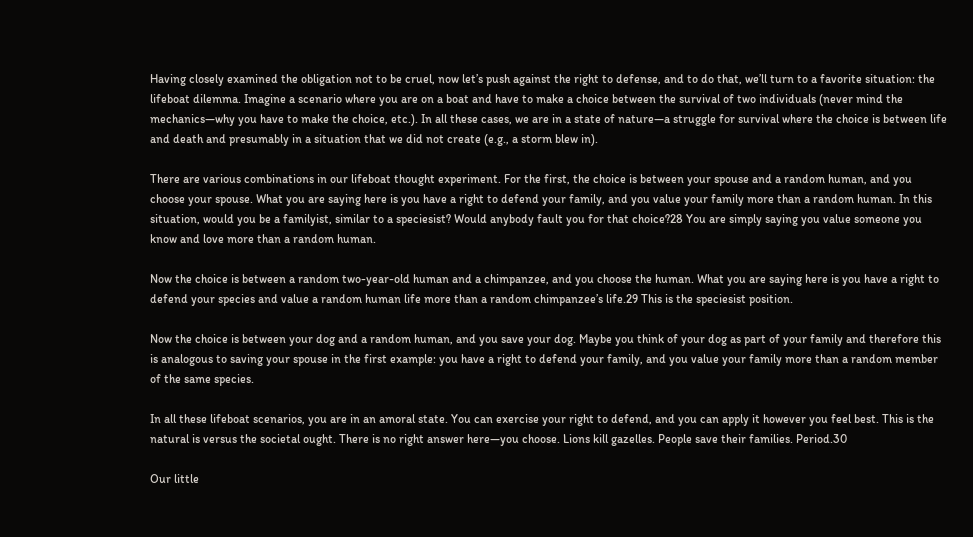Having closely examined the obligation not to be cruel, now let’s push against the right to defense, and to do that, we’ll turn to a favorite situation: the lifeboat dilemma. Imagine a scenario where you are on a boat and have to make a choice between the survival of two individuals (never mind the mechanics—why you have to make the choice, etc.). In all these cases, we are in a state of nature—a struggle for survival where the choice is between life and death and presumably in a situation that we did not create (e.g., a storm blew in).

There are various combinations in our lifeboat thought experiment. For the first, the choice is between your spouse and a random human, and you choose your spouse. What you are saying here is you have a right to defend your family, and you value your family more than a random human. In this situation, would you be a familyist, similar to a speciesist? Would anybody fault you for that choice?28 You are simply saying you value someone you know and love more than a random human.

Now the choice is between a random two-year-old human and a chimpanzee, and you choose the human. What you are saying here is you have a right to defend your species and value a random human life more than a random chimpanzee’s life.29 This is the speciesist position.

Now the choice is between your dog and a random human, and you save your dog. Maybe you think of your dog as part of your family and therefore this is analogous to saving your spouse in the first example: you have a right to defend your family, and you value your family more than a random member of the same species.

In all these lifeboat scenarios, you are in an amoral state. You can exercise your right to defend, and you can apply it however you feel best. This is the natural is versus the societal ought. There is no right answer here—you choose. Lions kill gazelles. People save their families. Period.30

Our little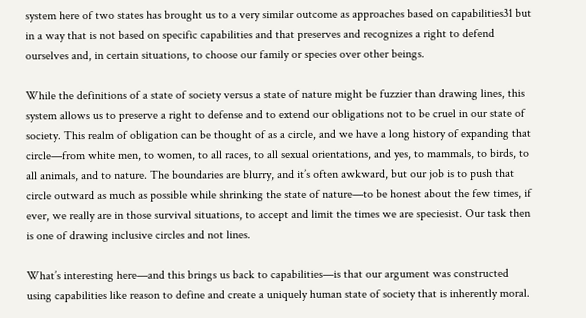system here of two states has brought us to a very similar outcome as approaches based on capabilities31 but in a way that is not based on specific capabilities and that preserves and recognizes a right to defend ourselves and, in certain situations, to choose our family or species over other beings.

While the definitions of a state of society versus a state of nature might be fuzzier than drawing lines, this system allows us to preserve a right to defense and to extend our obligations not to be cruel in our state of society. This realm of obligation can be thought of as a circle, and we have a long history of expanding that circle—from white men, to women, to all races, to all sexual orientations, and yes, to mammals, to birds, to all animals, and to nature. The boundaries are blurry, and it’s often awkward, but our job is to push that circle outward as much as possible while shrinking the state of nature—to be honest about the few times, if ever, we really are in those survival situations, to accept and limit the times we are speciesist. Our task then is one of drawing inclusive circles and not lines.

What’s interesting here—and this brings us back to capabilities—is that our argument was constructed using capabilities like reason to define and create a uniquely human state of society that is inherently moral.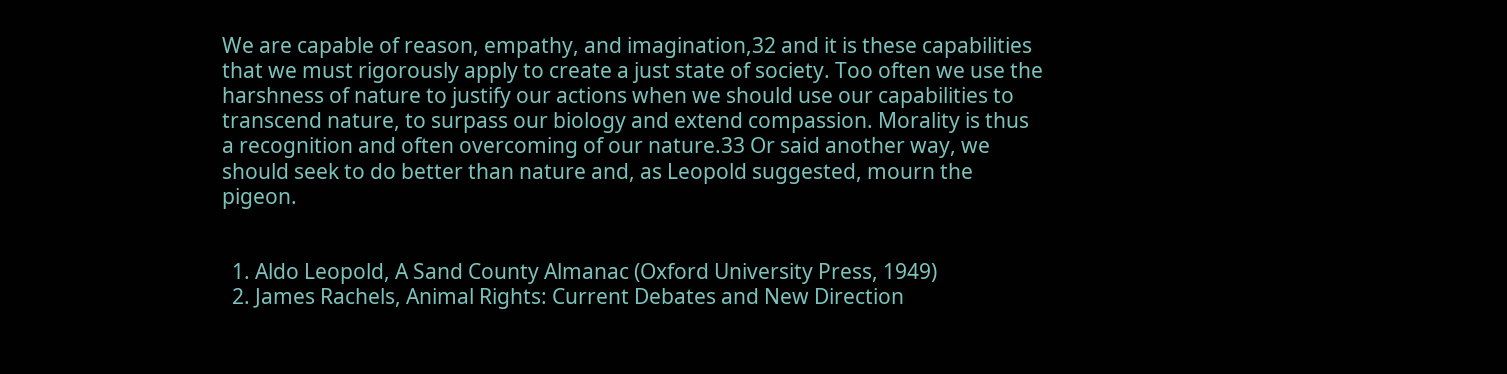We are capable of reason, empathy, and imagination,32 and it is these capabilities that we must rigorously apply to create a just state of society. Too often we use the harshness of nature to justify our actions when we should use our capabilities to transcend nature, to surpass our biology and extend compassion. Morality is thus a recognition and often overcoming of our nature.33 Or said another way, we should seek to do better than nature and, as Leopold suggested, mourn the pigeon.


  1. Aldo Leopold, A Sand County Almanac (Oxford University Press, 1949)
  2. James Rachels, Animal Rights: Current Debates and New Direction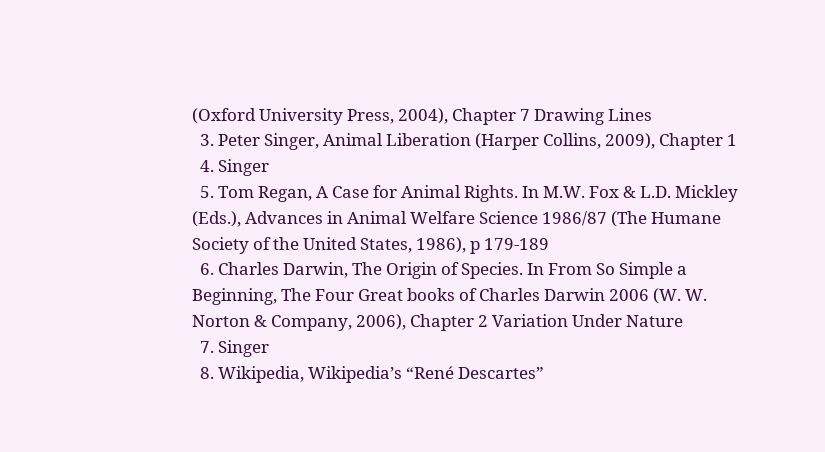(Oxford University Press, 2004), Chapter 7 Drawing Lines
  3. Peter Singer, Animal Liberation (Harper Collins, 2009), Chapter 1
  4. Singer
  5. Tom Regan, A Case for Animal Rights. In M.W. Fox & L.D. Mickley (Eds.), Advances in Animal Welfare Science 1986/87 (The Humane Society of the United States, 1986), p 179-189
  6. Charles Darwin, The Origin of Species. In From So Simple a Beginning, The Four Great books of Charles Darwin 2006 (W. W. Norton & Company, 2006), Chapter 2 Variation Under Nature
  7. Singer
  8. Wikipedia, Wikipedia’s “René Descartes”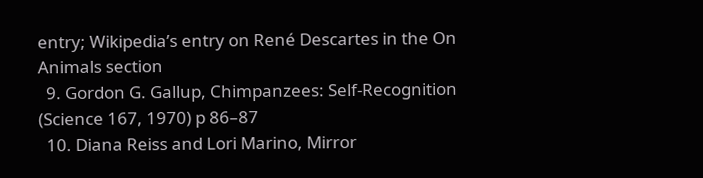entry; Wikipedia’s entry on René Descartes in the On Animals section
  9. Gordon G. Gallup, Chimpanzees: Self-Recognition (Science 167, 1970) p 86–87
  10. Diana Reiss and Lori Marino, Mirror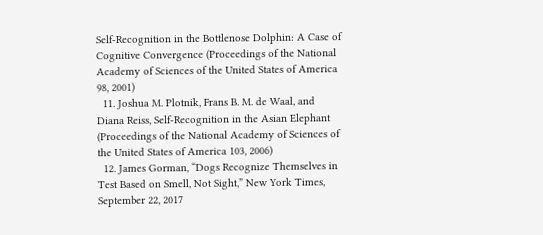Self-Recognition in the Bottlenose Dolphin: A Case of Cognitive Convergence (Proceedings of the National Academy of Sciences of the United States of America 98, 2001)
  11. Joshua M. Plotnik, Frans B. M. de Waal, and Diana Reiss, Self-Recognition in the Asian Elephant (Proceedings of the National Academy of Sciences of the United States of America 103, 2006)
  12. James Gorman, “Dogs Recognize Themselves in Test Based on Smell, Not Sight,” New York Times, September 22, 2017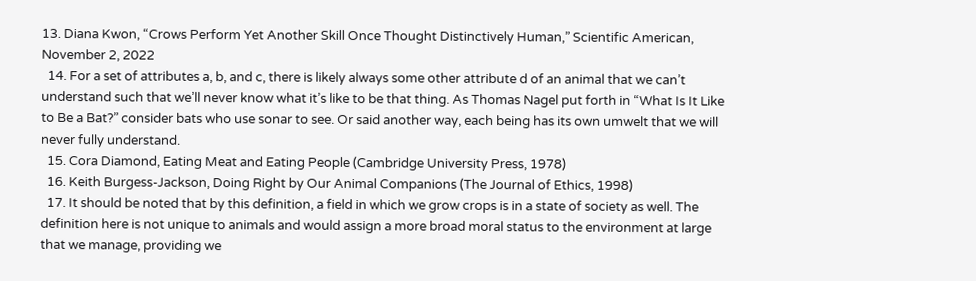13. Diana Kwon, “Crows Perform Yet Another Skill Once Thought Distinctively Human,” Scientific American, November 2, 2022
  14. For a set of attributes a, b, and c, there is likely always some other attribute d of an animal that we can’t understand such that we’ll never know what it’s like to be that thing. As Thomas Nagel put forth in “What Is It Like to Be a Bat?” consider bats who use sonar to see. Or said another way, each being has its own umwelt that we will never fully understand.
  15. Cora Diamond, Eating Meat and Eating People (Cambridge University Press, 1978)
  16. Keith Burgess-Jackson, Doing Right by Our Animal Companions (The Journal of Ethics, 1998)
  17. It should be noted that by this definition, a field in which we grow crops is in a state of society as well. The definition here is not unique to animals and would assign a more broad moral status to the environment at large that we manage, providing we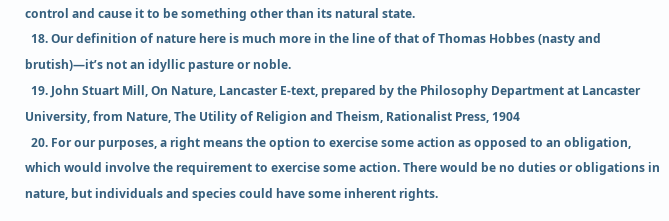control and cause it to be something other than its natural state.
  18. Our definition of nature here is much more in the line of that of Thomas Hobbes (nasty and brutish)—it’s not an idyllic pasture or noble.
  19. John Stuart Mill, On Nature, Lancaster E-text, prepared by the Philosophy Department at Lancaster University, from Nature, The Utility of Religion and Theism, Rationalist Press, 1904
  20. For our purposes, a right means the option to exercise some action as opposed to an obligation, which would involve the requirement to exercise some action. There would be no duties or obligations in nature, but individuals and species could have some inherent rights.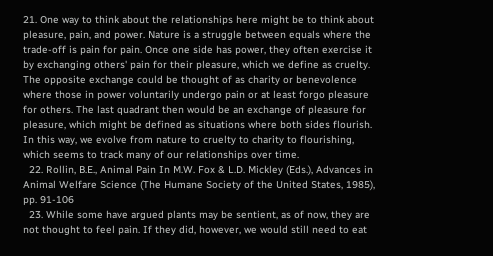21. One way to think about the relationships here might be to think about pleasure, pain, and power. Nature is a struggle between equals where the trade-off is pain for pain. Once one side has power, they often exercise it by exchanging others' pain for their pleasure, which we define as cruelty. The opposite exchange could be thought of as charity or benevolence where those in power voluntarily undergo pain or at least forgo pleasure for others. The last quadrant then would be an exchange of pleasure for pleasure, which might be defined as situations where both sides flourish. In this way, we evolve from nature to cruelty to charity to flourishing, which seems to track many of our relationships over time.
  22. Rollin, B.E., Animal Pain In M.W. Fox & L.D. Mickley (Eds.), Advances in Animal Welfare Science (The Humane Society of the United States, 1985), pp. 91-106
  23. While some have argued plants may be sentient, as of now, they are not thought to feel pain. If they did, however, we would still need to eat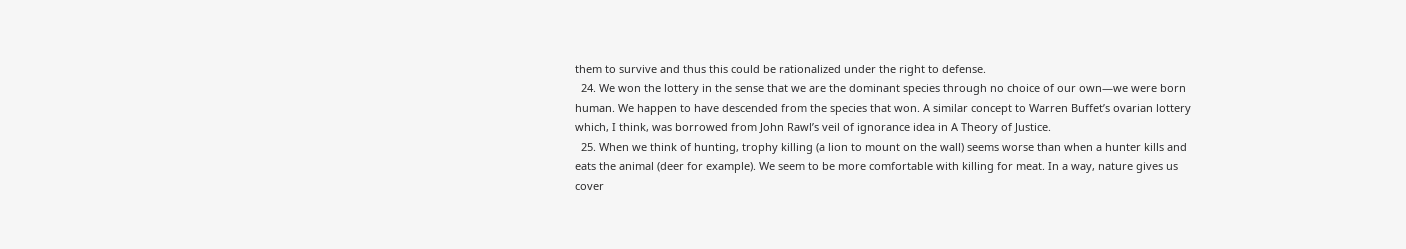them to survive and thus this could be rationalized under the right to defense.
  24. We won the lottery in the sense that we are the dominant species through no choice of our own—we were born human. We happen to have descended from the species that won. A similar concept to Warren Buffet’s ovarian lottery which, I think, was borrowed from John Rawl’s veil of ignorance idea in A Theory of Justice.
  25. When we think of hunting, trophy killing (a lion to mount on the wall) seems worse than when a hunter kills and eats the animal (deer for example). We seem to be more comfortable with killing for meat. In a way, nature gives us cover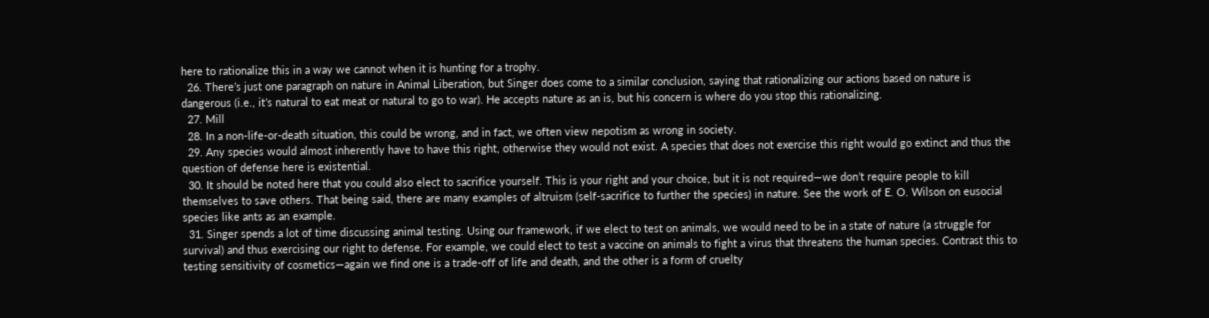here to rationalize this in a way we cannot when it is hunting for a trophy.
  26. There’s just one paragraph on nature in Animal Liberation, but Singer does come to a similar conclusion, saying that rationalizing our actions based on nature is dangerous (i.e., it’s natural to eat meat or natural to go to war). He accepts nature as an is, but his concern is where do you stop this rationalizing.
  27. Mill
  28. In a non-life-or-death situation, this could be wrong, and in fact, we often view nepotism as wrong in society.
  29. Any species would almost inherently have to have this right, otherwise they would not exist. A species that does not exercise this right would go extinct and thus the question of defense here is existential.
  30. It should be noted here that you could also elect to sacrifice yourself. This is your right and your choice, but it is not required—we don’t require people to kill themselves to save others. That being said, there are many examples of altruism (self-sacrifice to further the species) in nature. See the work of E. O. Wilson on eusocial species like ants as an example.
  31. Singer spends a lot of time discussing animal testing. Using our framework, if we elect to test on animals, we would need to be in a state of nature (a struggle for survival) and thus exercising our right to defense. For example, we could elect to test a vaccine on animals to fight a virus that threatens the human species. Contrast this to testing sensitivity of cosmetics—again we find one is a trade-off of life and death, and the other is a form of cruelty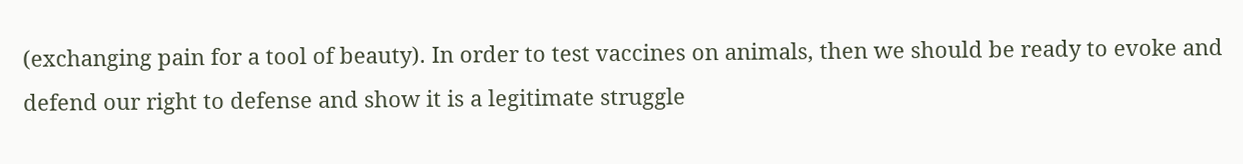(exchanging pain for a tool of beauty). In order to test vaccines on animals, then we should be ready to evoke and defend our right to defense and show it is a legitimate struggle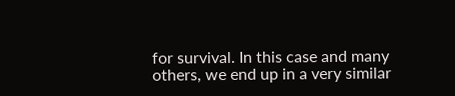for survival. In this case and many others, we end up in a very similar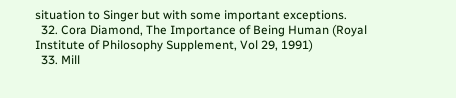situation to Singer but with some important exceptions.
  32. Cora Diamond, The Importance of Being Human (Royal Institute of Philosophy Supplement, Vol 29, 1991)
  33. Mill